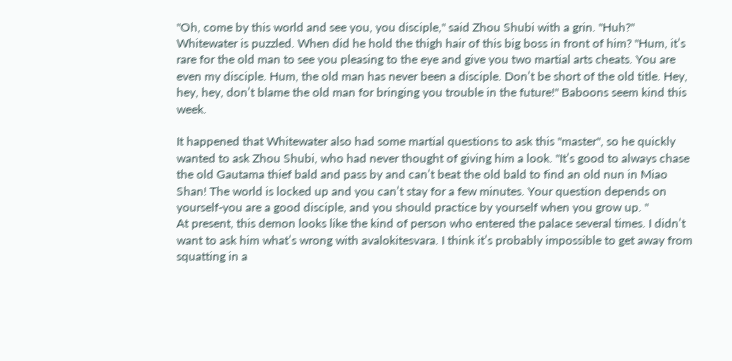"Oh, come by this world and see you, you disciple," said Zhou Shubi with a grin. "Huh?" Whitewater is puzzled. When did he hold the thigh hair of this big boss in front of him? "Hum, it’s rare for the old man to see you pleasing to the eye and give you two martial arts cheats. You are even my disciple. Hum, the old man has never been a disciple. Don’t be short of the old title. Hey, hey, hey, don’t blame the old man for bringing you trouble in the future!" Baboons seem kind this week.

It happened that Whitewater also had some martial questions to ask this "master", so he quickly wanted to ask Zhou Shubi, who had never thought of giving him a look. "It’s good to always chase the old Gautama thief bald and pass by and can’t beat the old bald to find an old nun in Miao Shan! The world is locked up and you can’t stay for a few minutes. Your question depends on yourself-you are a good disciple, and you should practice by yourself when you grow up. "
At present, this demon looks like the kind of person who entered the palace several times. I didn’t want to ask him what’s wrong with avalokitesvara. I think it’s probably impossible to get away from squatting in a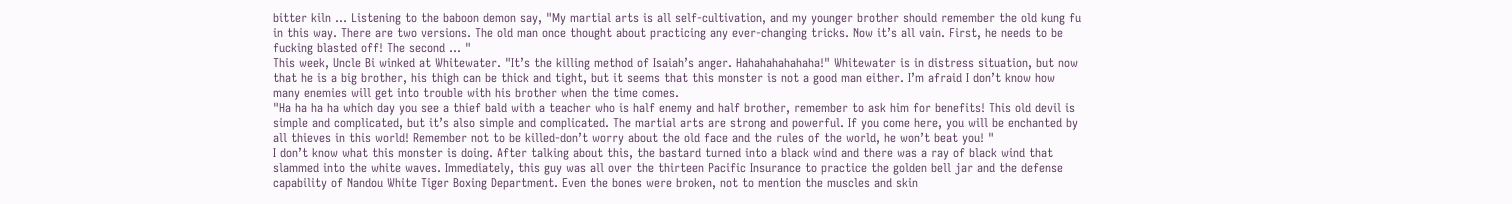bitter kiln … Listening to the baboon demon say, "My martial arts is all self-cultivation, and my younger brother should remember the old kung fu in this way. There are two versions. The old man once thought about practicing any ever-changing tricks. Now it’s all vain. First, he needs to be fucking blasted off! The second … "
This week, Uncle Bi winked at Whitewater. "It’s the killing method of Isaiah’s anger. Hahahahahahaha!" Whitewater is in distress situation, but now that he is a big brother, his thigh can be thick and tight, but it seems that this monster is not a good man either. I’m afraid I don’t know how many enemies will get into trouble with his brother when the time comes.
"Ha ha ha ha which day you see a thief bald with a teacher who is half enemy and half brother, remember to ask him for benefits! This old devil is simple and complicated, but it’s also simple and complicated. The martial arts are strong and powerful. If you come here, you will be enchanted by all thieves in this world! Remember not to be killed-don’t worry about the old face and the rules of the world, he won’t beat you! "
I don’t know what this monster is doing. After talking about this, the bastard turned into a black wind and there was a ray of black wind that slammed into the white waves. Immediately, this guy was all over the thirteen Pacific Insurance to practice the golden bell jar and the defense capability of Nandou White Tiger Boxing Department. Even the bones were broken, not to mention the muscles and skin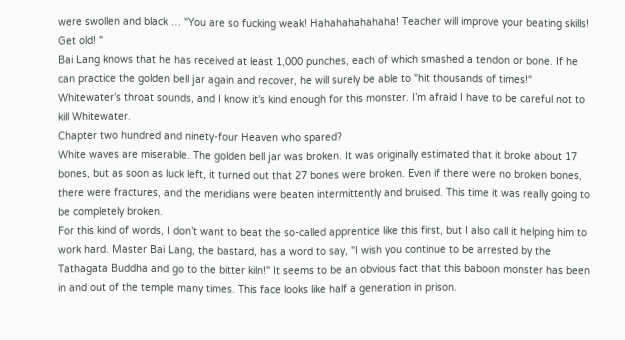were swollen and black … "You are so fucking weak! Hahahahahahaha! Teacher will improve your beating skills! Get old! "
Bai Lang knows that he has received at least 1,000 punches, each of which smashed a tendon or bone. If he can practice the golden bell jar again and recover, he will surely be able to "hit thousands of times!" Whitewater’s throat sounds, and I know it’s kind enough for this monster. I’m afraid I have to be careful not to kill Whitewater.
Chapter two hundred and ninety-four Heaven who spared?
White waves are miserable. The golden bell jar was broken. It was originally estimated that it broke about 17 bones, but as soon as luck left, it turned out that 27 bones were broken. Even if there were no broken bones, there were fractures, and the meridians were beaten intermittently and bruised. This time it was really going to be completely broken.
For this kind of words, I don’t want to beat the so-called apprentice like this first, but I also call it helping him to work hard. Master Bai Lang, the bastard, has a word to say, "I wish you continue to be arrested by the Tathagata Buddha and go to the bitter kiln!" It seems to be an obvious fact that this baboon monster has been in and out of the temple many times. This face looks like half a generation in prison.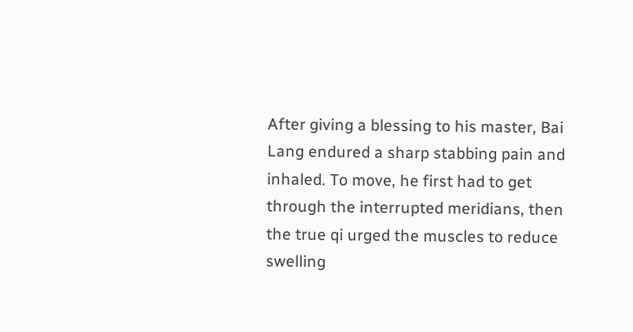After giving a blessing to his master, Bai Lang endured a sharp stabbing pain and inhaled. To move, he first had to get through the interrupted meridians, then the true qi urged the muscles to reduce swelling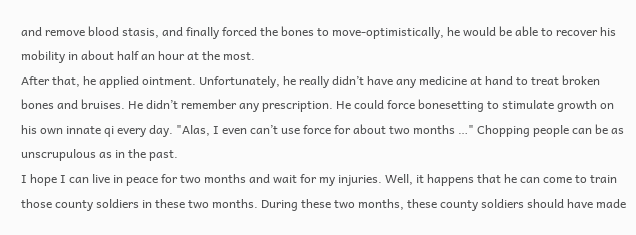and remove blood stasis, and finally forced the bones to move-optimistically, he would be able to recover his mobility in about half an hour at the most.
After that, he applied ointment. Unfortunately, he really didn’t have any medicine at hand to treat broken bones and bruises. He didn’t remember any prescription. He could force bonesetting to stimulate growth on his own innate qi every day. "Alas, I even can’t use force for about two months …" Chopping people can be as unscrupulous as in the past.
I hope I can live in peace for two months and wait for my injuries. Well, it happens that he can come to train those county soldiers in these two months. During these two months, these county soldiers should have made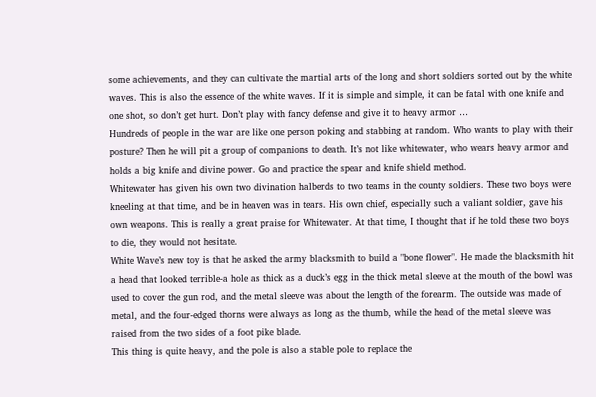some achievements, and they can cultivate the martial arts of the long and short soldiers sorted out by the white waves. This is also the essence of the white waves. If it is simple and simple, it can be fatal with one knife and one shot, so don’t get hurt. Don’t play with fancy defense and give it to heavy armor …
Hundreds of people in the war are like one person poking and stabbing at random. Who wants to play with their posture? Then he will pit a group of companions to death. It’s not like whitewater, who wears heavy armor and holds a big knife and divine power. Go and practice the spear and knife shield method.
Whitewater has given his own two divination halberds to two teams in the county soldiers. These two boys were kneeling at that time, and be in heaven was in tears. His own chief, especially such a valiant soldier, gave his own weapons. This is really a great praise for Whitewater. At that time, I thought that if he told these two boys to die, they would not hesitate.
White Wave’s new toy is that he asked the army blacksmith to build a "bone flower". He made the blacksmith hit a head that looked terrible-a hole as thick as a duck’s egg in the thick metal sleeve at the mouth of the bowl was used to cover the gun rod, and the metal sleeve was about the length of the forearm. The outside was made of metal, and the four-edged thorns were always as long as the thumb, while the head of the metal sleeve was raised from the two sides of a foot pike blade.
This thing is quite heavy, and the pole is also a stable pole to replace the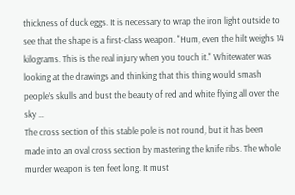thickness of duck eggs. It is necessary to wrap the iron light outside to see that the shape is a first-class weapon. "Hum, even the hilt weighs 14 kilograms. This is the real injury when you touch it." Whitewater was looking at the drawings and thinking that this thing would smash people’s skulls and bust the beauty of red and white flying all over the sky …
The cross section of this stable pole is not round, but it has been made into an oval cross section by mastering the knife ribs. The whole murder weapon is ten feet long. It must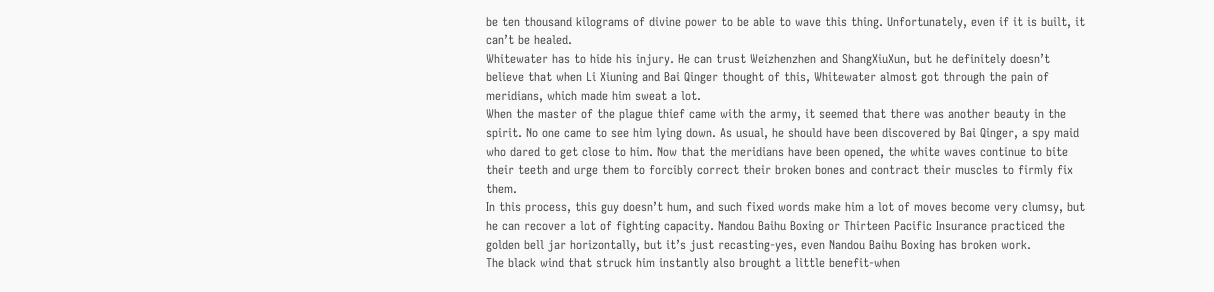be ten thousand kilograms of divine power to be able to wave this thing. Unfortunately, even if it is built, it can’t be healed.
Whitewater has to hide his injury. He can trust Weizhenzhen and ShangXiuXun, but he definitely doesn’t believe that when Li Xiuning and Bai Qinger thought of this, Whitewater almost got through the pain of meridians, which made him sweat a lot.
When the master of the plague thief came with the army, it seemed that there was another beauty in the spirit. No one came to see him lying down. As usual, he should have been discovered by Bai Qinger, a spy maid who dared to get close to him. Now that the meridians have been opened, the white waves continue to bite their teeth and urge them to forcibly correct their broken bones and contract their muscles to firmly fix them.
In this process, this guy doesn’t hum, and such fixed words make him a lot of moves become very clumsy, but he can recover a lot of fighting capacity. Nandou Baihu Boxing or Thirteen Pacific Insurance practiced the golden bell jar horizontally, but it’s just recasting-yes, even Nandou Baihu Boxing has broken work.
The black wind that struck him instantly also brought a little benefit-when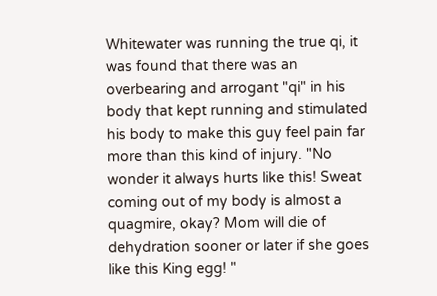Whitewater was running the true qi, it was found that there was an overbearing and arrogant "qi" in his body that kept running and stimulated his body to make this guy feel pain far more than this kind of injury. "No wonder it always hurts like this! Sweat coming out of my body is almost a quagmire, okay? Mom will die of dehydration sooner or later if she goes like this King egg! "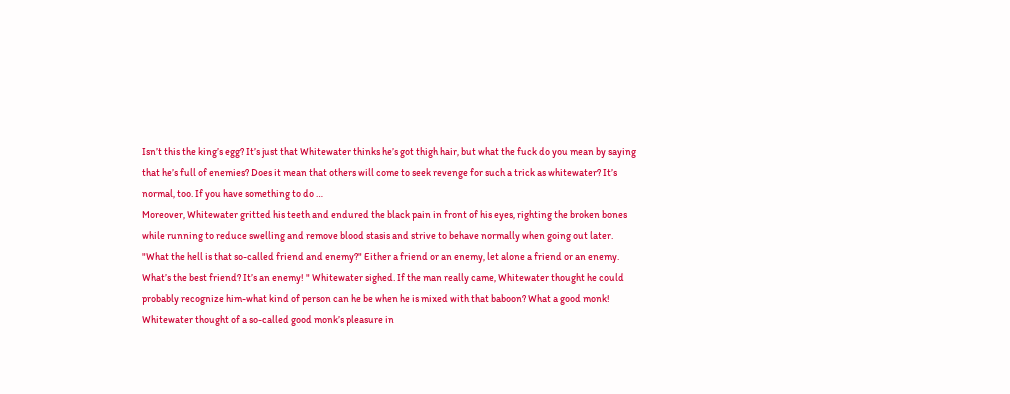Isn’t this the king’s egg? It’s just that Whitewater thinks he’s got thigh hair, but what the fuck do you mean by saying that he’s full of enemies? Does it mean that others will come to seek revenge for such a trick as whitewater? It’s normal, too. If you have something to do …
Moreover, Whitewater gritted his teeth and endured the black pain in front of his eyes, righting the broken bones while running to reduce swelling and remove blood stasis and strive to behave normally when going out later. "What the hell is that so-called friend and enemy?" Either a friend or an enemy, let alone a friend or an enemy. What’s the best friend? It’s an enemy! " Whitewater sighed. If the man really came, Whitewater thought he could probably recognize him-what kind of person can he be when he is mixed with that baboon? What a good monk!
Whitewater thought of a so-called good monk’s pleasure in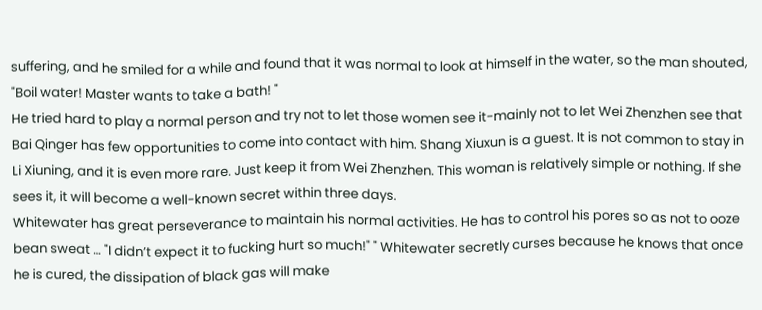suffering, and he smiled for a while and found that it was normal to look at himself in the water, so the man shouted, "Boil water! Master wants to take a bath! "
He tried hard to play a normal person and try not to let those women see it-mainly not to let Wei Zhenzhen see that Bai Qinger has few opportunities to come into contact with him. Shang Xiuxun is a guest. It is not common to stay in Li Xiuning, and it is even more rare. Just keep it from Wei Zhenzhen. This woman is relatively simple or nothing. If she sees it, it will become a well-known secret within three days.
Whitewater has great perseverance to maintain his normal activities. He has to control his pores so as not to ooze bean sweat … "I didn’t expect it to fucking hurt so much!" " Whitewater secretly curses because he knows that once he is cured, the dissipation of black gas will make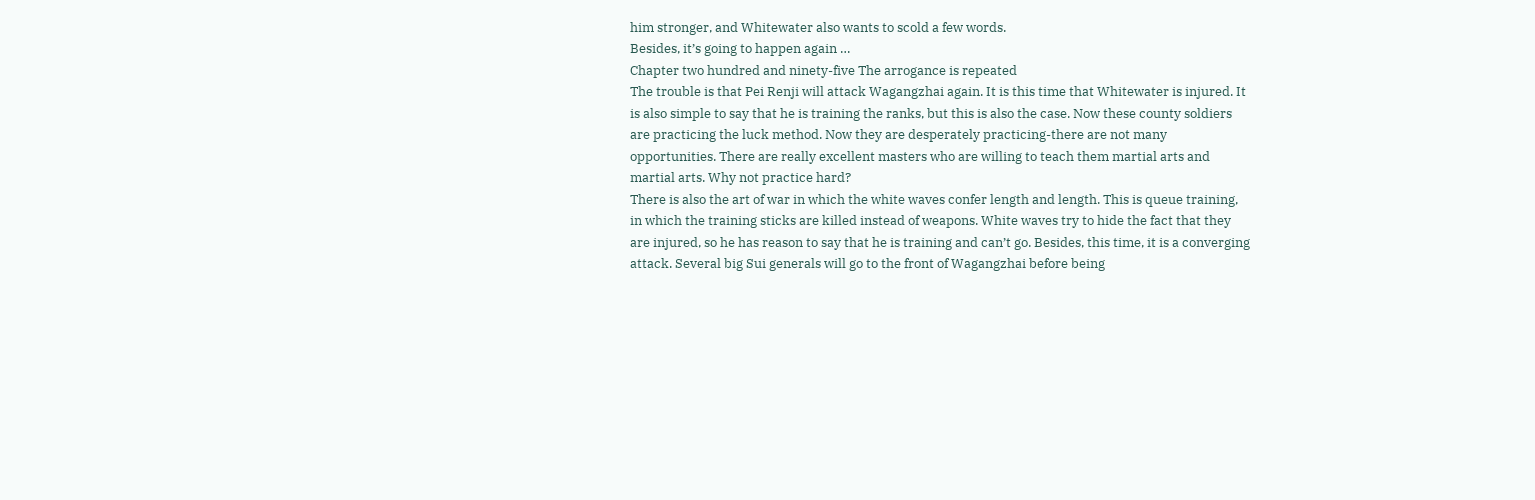him stronger, and Whitewater also wants to scold a few words.
Besides, it’s going to happen again …
Chapter two hundred and ninety-five The arrogance is repeated
The trouble is that Pei Renji will attack Wagangzhai again. It is this time that Whitewater is injured. It is also simple to say that he is training the ranks, but this is also the case. Now these county soldiers are practicing the luck method. Now they are desperately practicing-there are not many opportunities. There are really excellent masters who are willing to teach them martial arts and martial arts. Why not practice hard?
There is also the art of war in which the white waves confer length and length. This is queue training, in which the training sticks are killed instead of weapons. White waves try to hide the fact that they are injured, so he has reason to say that he is training and can’t go. Besides, this time, it is a converging attack. Several big Sui generals will go to the front of Wagangzhai before being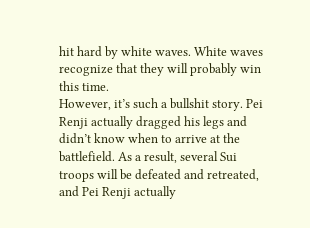hit hard by white waves. White waves recognize that they will probably win this time.
However, it’s such a bullshit story. Pei Renji actually dragged his legs and didn’t know when to arrive at the battlefield. As a result, several Sui troops will be defeated and retreated, and Pei Renji actually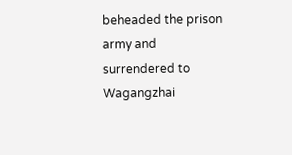beheaded the prison army and surrendered to Wagangzhai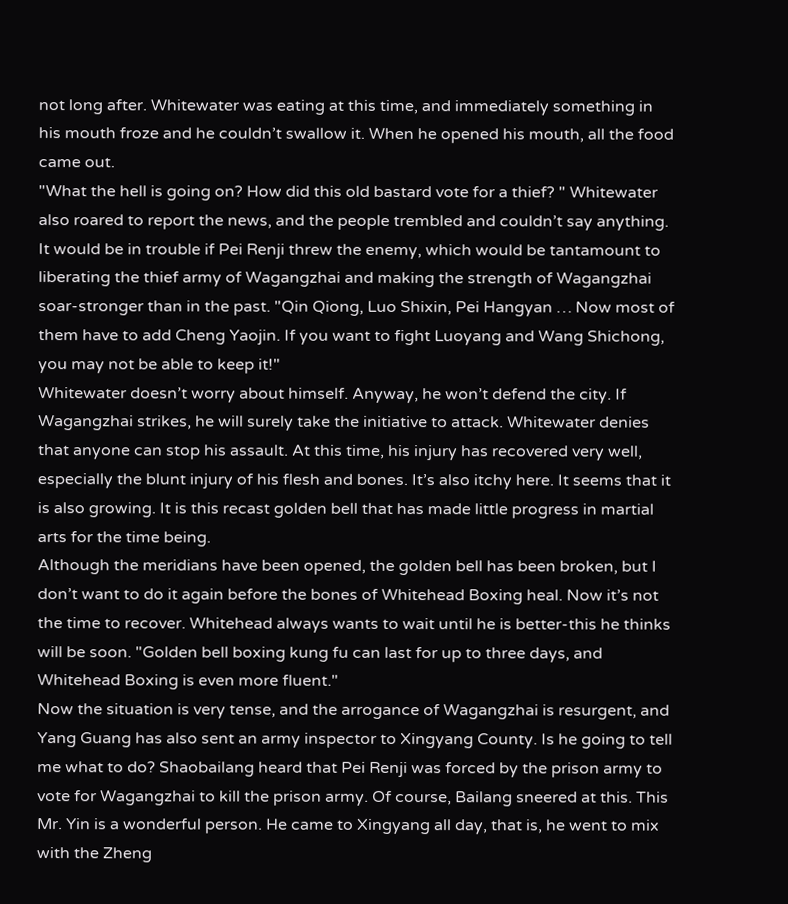not long after. Whitewater was eating at this time, and immediately something in his mouth froze and he couldn’t swallow it. When he opened his mouth, all the food came out.
"What the hell is going on? How did this old bastard vote for a thief? " Whitewater also roared to report the news, and the people trembled and couldn’t say anything. It would be in trouble if Pei Renji threw the enemy, which would be tantamount to liberating the thief army of Wagangzhai and making the strength of Wagangzhai soar-stronger than in the past. "Qin Qiong, Luo Shixin, Pei Hangyan … Now most of them have to add Cheng Yaojin. If you want to fight Luoyang and Wang Shichong, you may not be able to keep it!"
Whitewater doesn’t worry about himself. Anyway, he won’t defend the city. If Wagangzhai strikes, he will surely take the initiative to attack. Whitewater denies that anyone can stop his assault. At this time, his injury has recovered very well, especially the blunt injury of his flesh and bones. It’s also itchy here. It seems that it is also growing. It is this recast golden bell that has made little progress in martial arts for the time being.
Although the meridians have been opened, the golden bell has been broken, but I don’t want to do it again before the bones of Whitehead Boxing heal. Now it’s not the time to recover. Whitehead always wants to wait until he is better-this he thinks will be soon. "Golden bell boxing kung fu can last for up to three days, and Whitehead Boxing is even more fluent."
Now the situation is very tense, and the arrogance of Wagangzhai is resurgent, and Yang Guang has also sent an army inspector to Xingyang County. Is he going to tell me what to do? Shaobailang heard that Pei Renji was forced by the prison army to vote for Wagangzhai to kill the prison army. Of course, Bailang sneered at this. This Mr. Yin is a wonderful person. He came to Xingyang all day, that is, he went to mix with the Zheng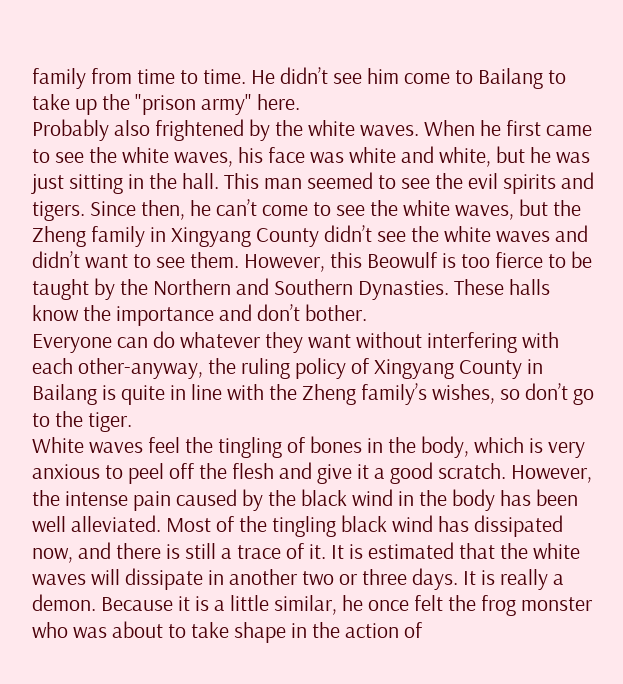family from time to time. He didn’t see him come to Bailang to take up the "prison army" here.
Probably also frightened by the white waves. When he first came to see the white waves, his face was white and white, but he was just sitting in the hall. This man seemed to see the evil spirits and tigers. Since then, he can’t come to see the white waves, but the Zheng family in Xingyang County didn’t see the white waves and didn’t want to see them. However, this Beowulf is too fierce to be taught by the Northern and Southern Dynasties. These halls know the importance and don’t bother.
Everyone can do whatever they want without interfering with each other-anyway, the ruling policy of Xingyang County in Bailang is quite in line with the Zheng family’s wishes, so don’t go to the tiger.
White waves feel the tingling of bones in the body, which is very anxious to peel off the flesh and give it a good scratch. However, the intense pain caused by the black wind in the body has been well alleviated. Most of the tingling black wind has dissipated now, and there is still a trace of it. It is estimated that the white waves will dissipate in another two or three days. It is really a demon. Because it is a little similar, he once felt the frog monster who was about to take shape in the action of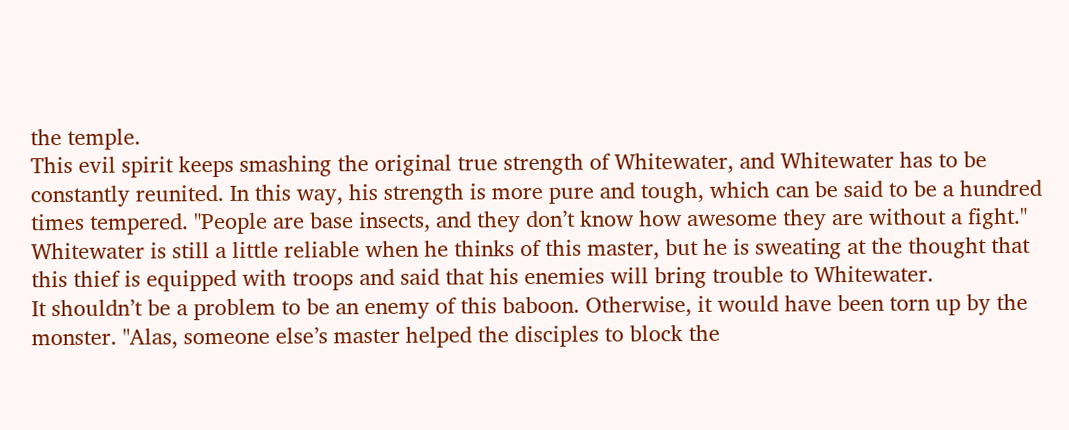the temple.
This evil spirit keeps smashing the original true strength of Whitewater, and Whitewater has to be constantly reunited. In this way, his strength is more pure and tough, which can be said to be a hundred times tempered. "People are base insects, and they don’t know how awesome they are without a fight." Whitewater is still a little reliable when he thinks of this master, but he is sweating at the thought that this thief is equipped with troops and said that his enemies will bring trouble to Whitewater.
It shouldn’t be a problem to be an enemy of this baboon. Otherwise, it would have been torn up by the monster. "Alas, someone else’s master helped the disciples to block the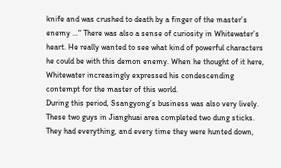knife and was crushed to death by a finger of the master’s enemy …" There was also a sense of curiosity in Whitewater’s heart. He really wanted to see what kind of powerful characters he could be with this demon enemy. When he thought of it here, Whitewater increasingly expressed his condescending contempt for the master of this world.
During this period, Ssangyong’s business was also very lively. These two guys in Jianghuai area completed two dung sticks. They had everything, and every time they were hunted down,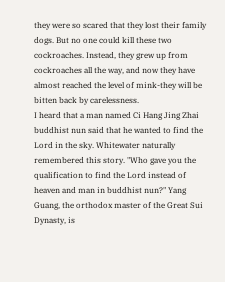they were so scared that they lost their family dogs. But no one could kill these two cockroaches. Instead, they grew up from cockroaches all the way, and now they have almost reached the level of mink-they will be bitten back by carelessness.
I heard that a man named Ci Hang Jing Zhai buddhist nun said that he wanted to find the Lord in the sky. Whitewater naturally remembered this story. "Who gave you the qualification to find the Lord instead of heaven and man in buddhist nun?" Yang Guang, the orthodox master of the Great Sui Dynasty, is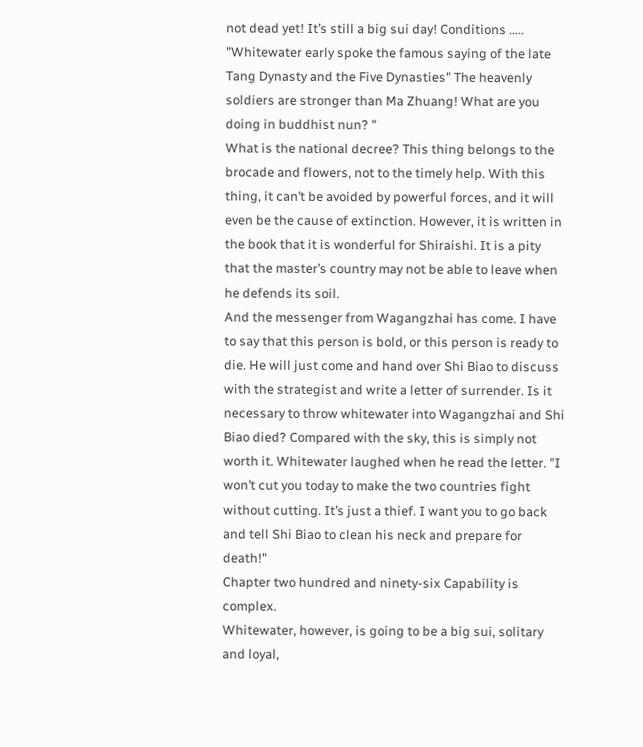not dead yet! It’s still a big sui day! Conditions ….. "Whitewater early spoke the famous saying of the late Tang Dynasty and the Five Dynasties" The heavenly soldiers are stronger than Ma Zhuang! What are you doing in buddhist nun? "
What is the national decree? This thing belongs to the brocade and flowers, not to the timely help. With this thing, it can’t be avoided by powerful forces, and it will even be the cause of extinction. However, it is written in the book that it is wonderful for Shiraishi. It is a pity that the master’s country may not be able to leave when he defends its soil.
And the messenger from Wagangzhai has come. I have to say that this person is bold, or this person is ready to die. He will just come and hand over Shi Biao to discuss with the strategist and write a letter of surrender. Is it necessary to throw whitewater into Wagangzhai and Shi Biao died? Compared with the sky, this is simply not worth it. Whitewater laughed when he read the letter. "I won’t cut you today to make the two countries fight without cutting. It’s just a thief. I want you to go back and tell Shi Biao to clean his neck and prepare for death!"
Chapter two hundred and ninety-six Capability is complex.
Whitewater, however, is going to be a big sui, solitary and loyal,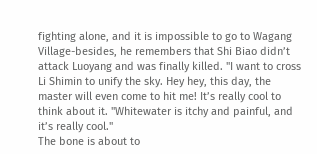fighting alone, and it is impossible to go to Wagang Village-besides, he remembers that Shi Biao didn’t attack Luoyang and was finally killed. "I want to cross Li Shimin to unify the sky. Hey hey, this day, the master will even come to hit me! It’s really cool to think about it. "Whitewater is itchy and painful, and it’s really cool."
The bone is about to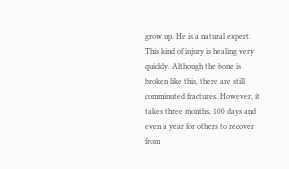grow up. He is a natural expert. This kind of injury is healing very quickly. Although the bone is broken like this, there are still comminuted fractures. However, it takes three months, 100 days and even a year for others to recover from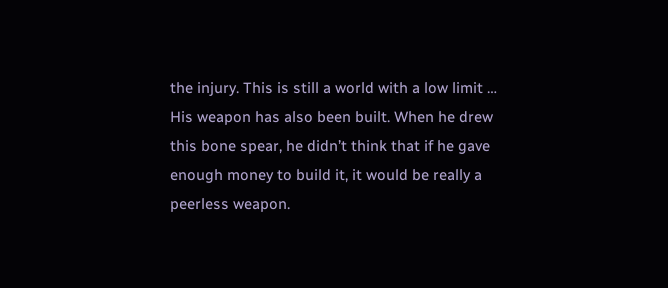the injury. This is still a world with a low limit …
His weapon has also been built. When he drew this bone spear, he didn’t think that if he gave enough money to build it, it would be really a peerless weapon.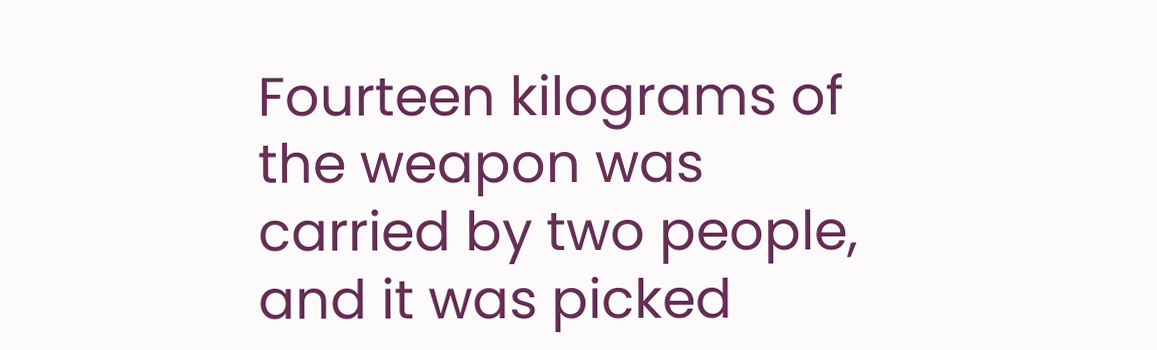Fourteen kilograms of the weapon was carried by two people, and it was picked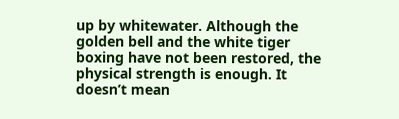up by whitewater. Although the golden bell and the white tiger boxing have not been restored, the physical strength is enough. It doesn’t mean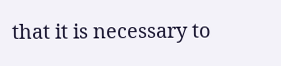that it is necessary to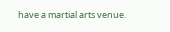have a martial arts venue.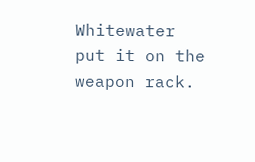Whitewater put it on the weapon rack.